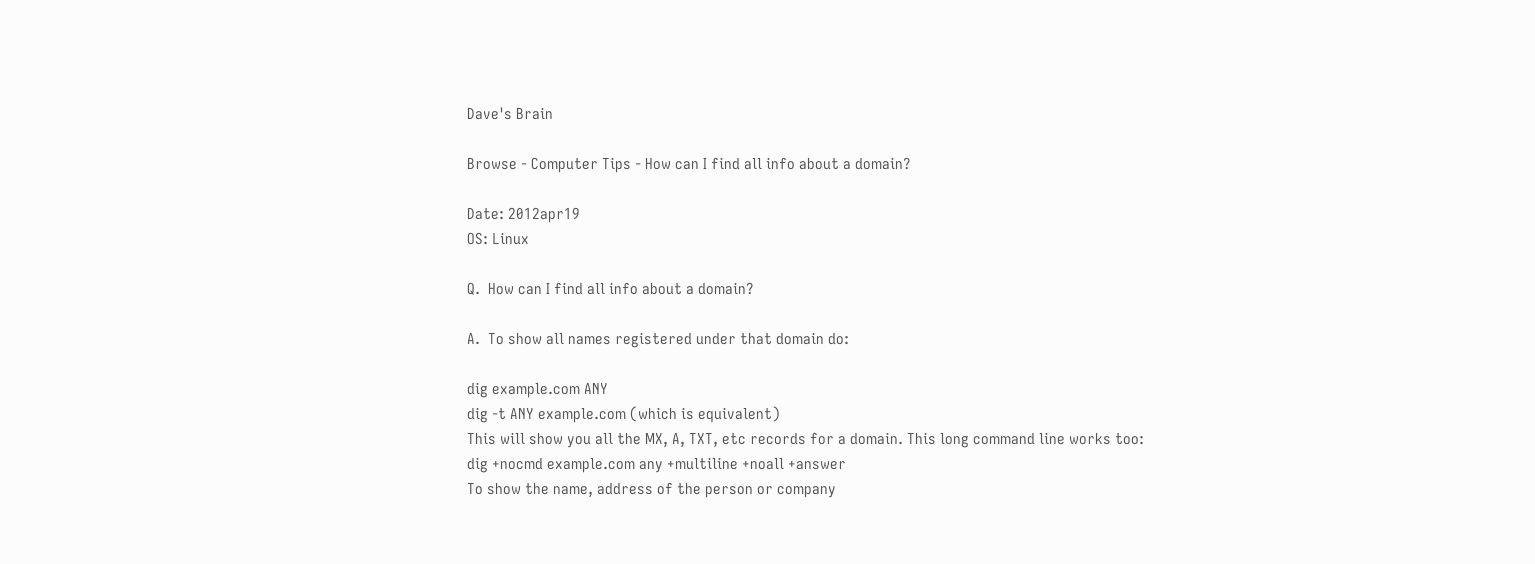Dave's Brain

Browse - Computer Tips - How can I find all info about a domain?

Date: 2012apr19
OS: Linux

Q.  How can I find all info about a domain?

A.  To show all names registered under that domain do:

dig example.com ANY
dig -t ANY example.com (which is equivalent)
This will show you all the MX, A, TXT, etc records for a domain. This long command line works too:
dig +nocmd example.com any +multiline +noall +answer
To show the name, address of the person or company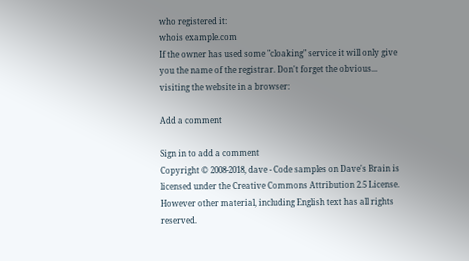who registered it:
whois example.com
If the owner has used some "cloaking" service it will only give you the name of the registrar. Don't forget the obvious... visiting the website in a browser:

Add a comment

Sign in to add a comment
Copyright © 2008-2018, dave - Code samples on Dave's Brain is licensed under the Creative Commons Attribution 2.5 License. However other material, including English text has all rights reserved.